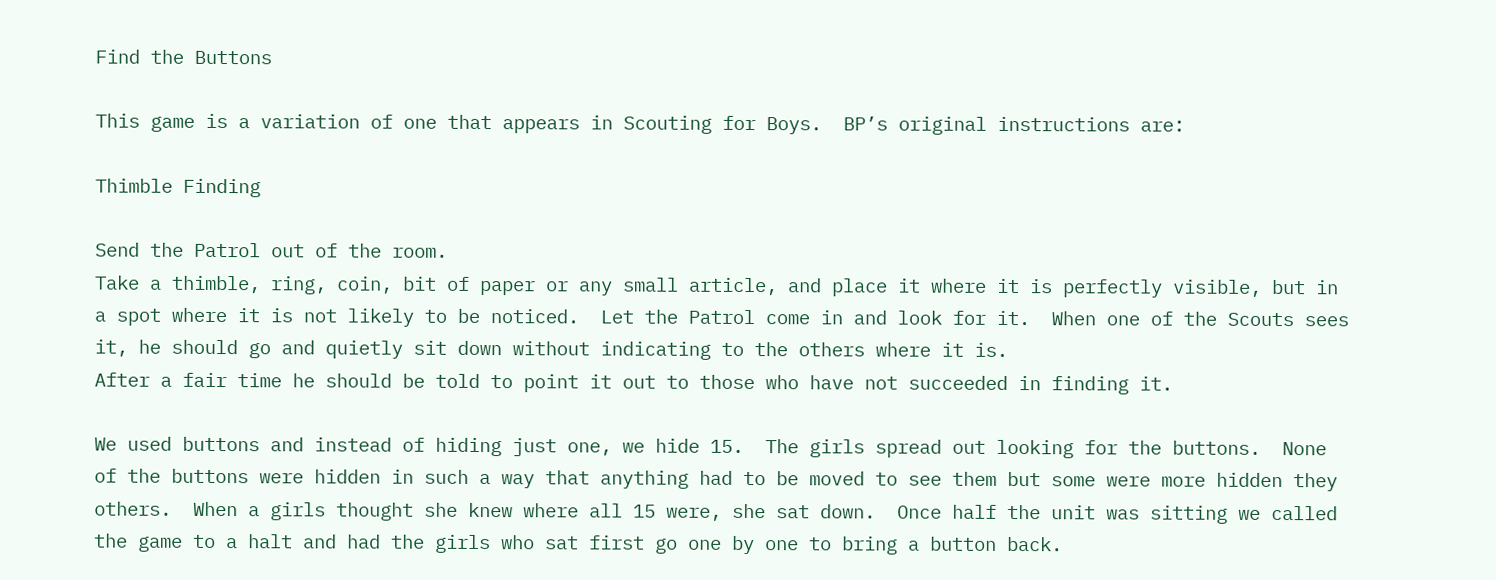Find the Buttons

This game is a variation of one that appears in Scouting for Boys.  BP’s original instructions are:

Thimble Finding

Send the Patrol out of the room.
Take a thimble, ring, coin, bit of paper or any small article, and place it where it is perfectly visible, but in a spot where it is not likely to be noticed.  Let the Patrol come in and look for it.  When one of the Scouts sees it, he should go and quietly sit down without indicating to the others where it is.
After a fair time he should be told to point it out to those who have not succeeded in finding it.

We used buttons and instead of hiding just one, we hide 15.  The girls spread out looking for the buttons.  None of the buttons were hidden in such a way that anything had to be moved to see them but some were more hidden they others.  When a girls thought she knew where all 15 were, she sat down.  Once half the unit was sitting we called the game to a halt and had the girls who sat first go one by one to bring a button back.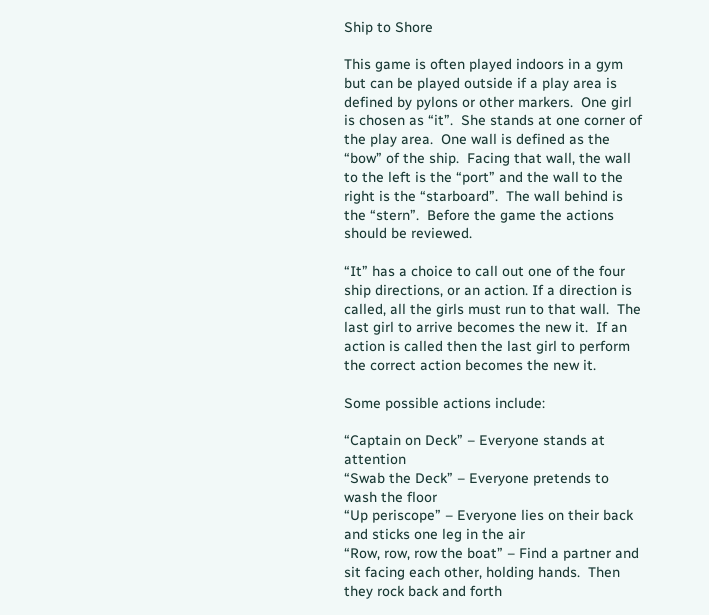Ship to Shore

This game is often played indoors in a gym but can be played outside if a play area is defined by pylons or other markers.  One girl is chosen as “it”.  She stands at one corner of the play area.  One wall is defined as the “bow” of the ship.  Facing that wall, the wall to the left is the “port” and the wall to the right is the “starboard”.  The wall behind is the “stern”.  Before the game the actions should be reviewed.

“It” has a choice to call out one of the four ship directions, or an action. If a direction is called, all the girls must run to that wall.  The last girl to arrive becomes the new it.  If an action is called then the last girl to perform the correct action becomes the new it.

Some possible actions include:

“Captain on Deck” – Everyone stands at attention
“Swab the Deck” – Everyone pretends to wash the floor
“Up periscope” – Everyone lies on their back and sticks one leg in the air
“Row, row, row the boat” – Find a partner and sit facing each other, holding hands.  Then they rock back and forth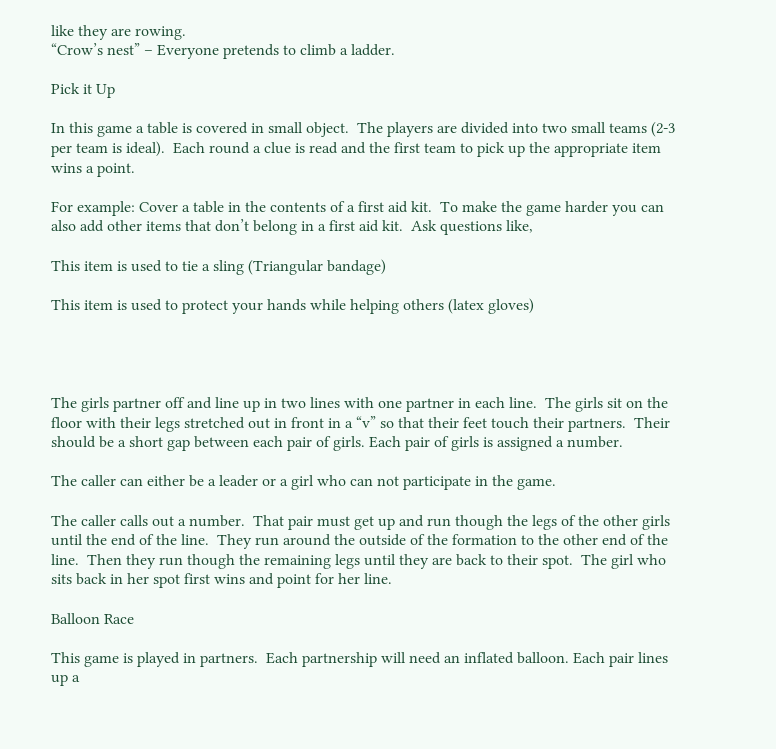like they are rowing.
“Crow’s nest” – Everyone pretends to climb a ladder.

Pick it Up

In this game a table is covered in small object.  The players are divided into two small teams (2-3 per team is ideal).  Each round a clue is read and the first team to pick up the appropriate item wins a point.

For example: Cover a table in the contents of a first aid kit.  To make the game harder you can also add other items that don’t belong in a first aid kit.  Ask questions like,

This item is used to tie a sling (Triangular bandage)

This item is used to protect your hands while helping others (latex gloves)




The girls partner off and line up in two lines with one partner in each line.  The girls sit on the floor with their legs stretched out in front in a “v” so that their feet touch their partners.  Their should be a short gap between each pair of girls. Each pair of girls is assigned a number.

The caller can either be a leader or a girl who can not participate in the game.

The caller calls out a number.  That pair must get up and run though the legs of the other girls until the end of the line.  They run around the outside of the formation to the other end of the line.  Then they run though the remaining legs until they are back to their spot.  The girl who sits back in her spot first wins and point for her line.

Balloon Race

This game is played in partners.  Each partnership will need an inflated balloon. Each pair lines up a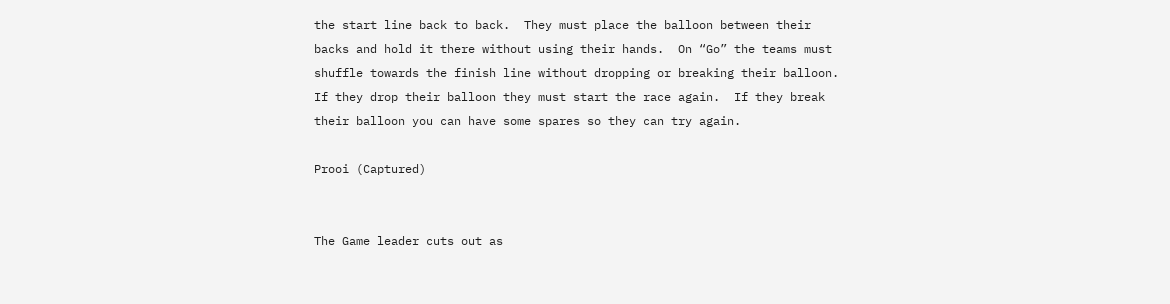the start line back to back.  They must place the balloon between their backs and hold it there without using their hands.  On “Go” the teams must shuffle towards the finish line without dropping or breaking their balloon.  If they drop their balloon they must start the race again.  If they break their balloon you can have some spares so they can try again.

Prooi (Captured)


The Game leader cuts out as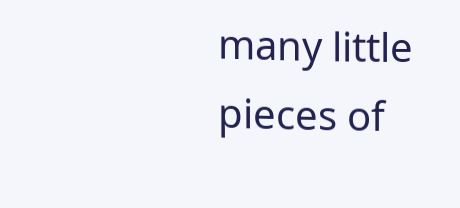many little pieces of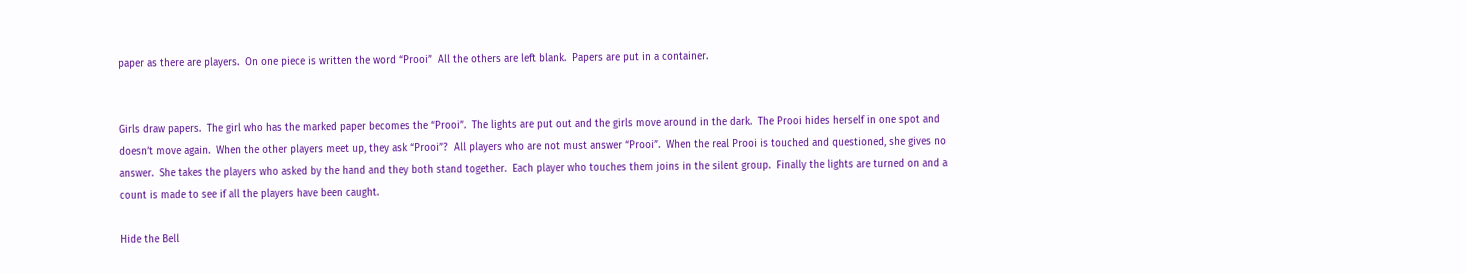paper as there are players.  On one piece is written the word “Prooi”  All the others are left blank.  Papers are put in a container.


Girls draw papers.  The girl who has the marked paper becomes the “Prooi”.  The lights are put out and the girls move around in the dark.  The Prooi hides herself in one spot and doesn’t move again.  When the other players meet up, they ask “Prooi”?  All players who are not must answer “Prooi”.  When the real Prooi is touched and questioned, she gives no answer.  She takes the players who asked by the hand and they both stand together.  Each player who touches them joins in the silent group.  Finally the lights are turned on and a count is made to see if all the players have been caught.

Hide the Bell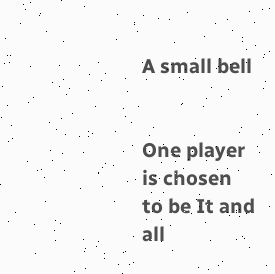A small bell


One player is chosen to be It and  all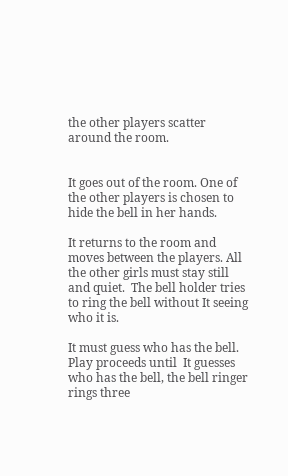the other players scatter around the room.


It goes out of the room. One of the other players is chosen to hide the bell in her hands.

It returns to the room and moves between the players. All the other girls must stay still and quiet.  The bell holder tries to ring the bell without It seeing who it is.

It must guess who has the bell.  Play proceeds until  It guesses who has the bell, the bell ringer rings three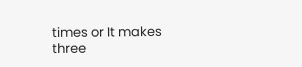times or It makes three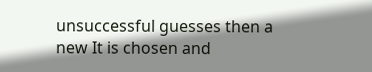unsuccessful guesses then a new It is chosen and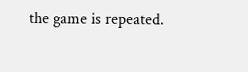the game is repeated.